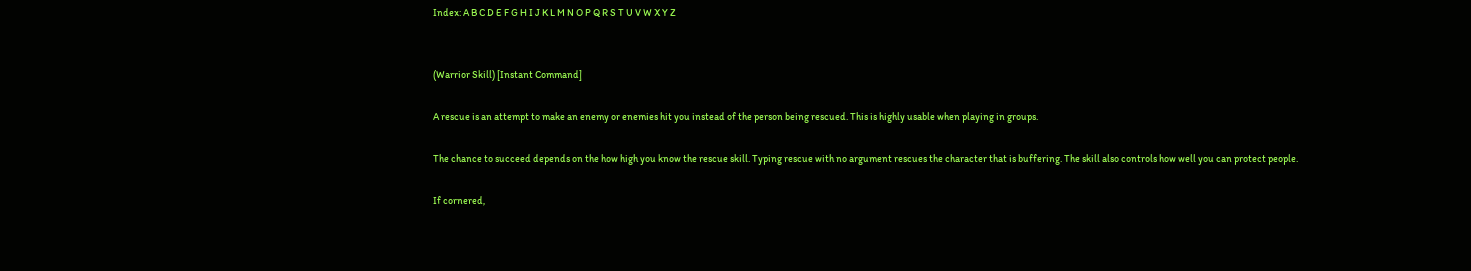Index: A B C D E F G H I J K L M N O P Q R S T U V W X Y Z


(Warrior Skill) [Instant Command]

A rescue is an attempt to make an enemy or enemies hit you instead of the person being rescued. This is highly usable when playing in groups.

The chance to succeed depends on the how high you know the rescue skill. Typing rescue with no argument rescues the character that is buffering. The skill also controls how well you can protect people.

If cornered,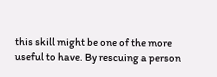this skill might be one of the more useful to have. By rescuing a person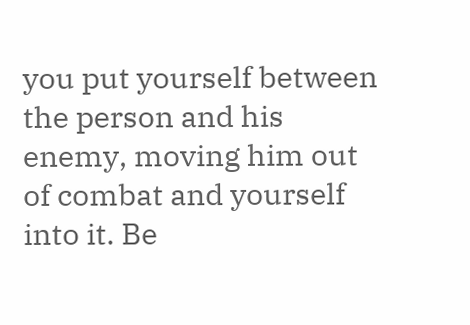you put yourself between the person and his enemy, moving him out of combat and yourself into it. Be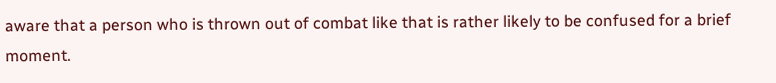aware that a person who is thrown out of combat like that is rather likely to be confused for a brief moment.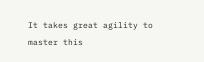It takes great agility to master this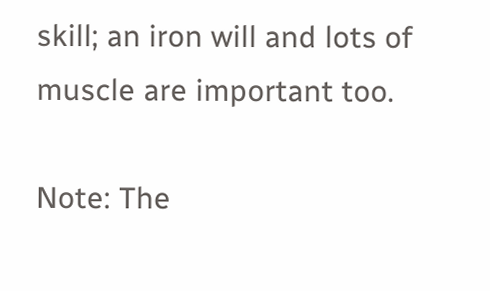skill; an iron will and lots of muscle are important too.

Note: The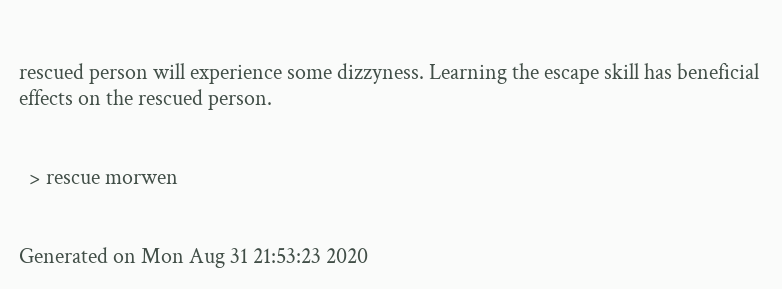rescued person will experience some dizzyness. Learning the escape skill has beneficial effects on the rescued person.


  > rescue morwen


Generated on Mon Aug 31 21:53:23 2020